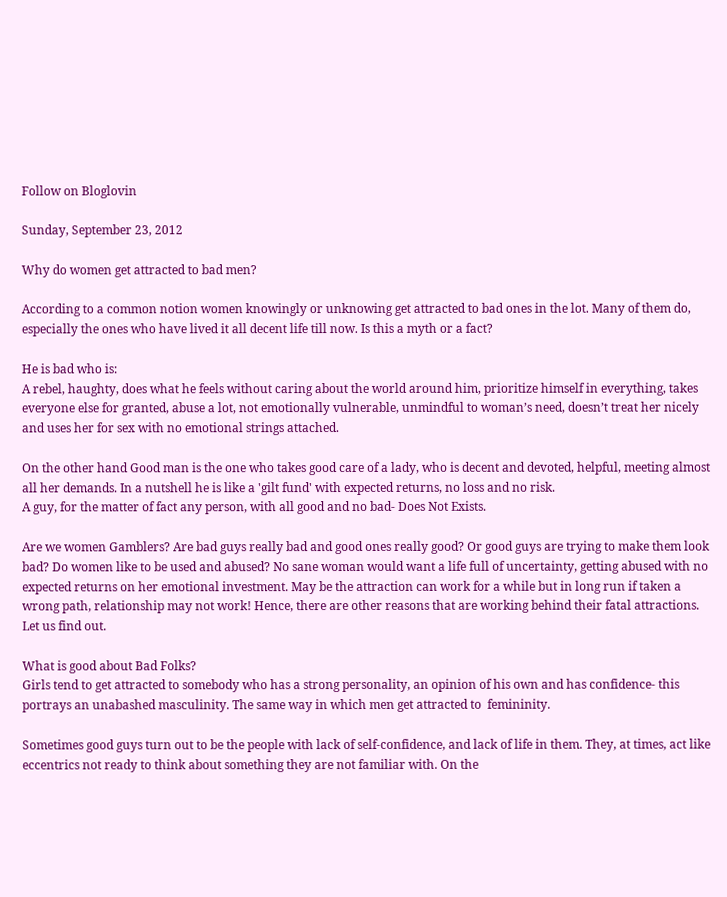Follow on Bloglovin

Sunday, September 23, 2012

Why do women get attracted to bad men?

According to a common notion women knowingly or unknowing get attracted to bad ones in the lot. Many of them do, especially the ones who have lived it all decent life till now. Is this a myth or a fact?

He is bad who is:
A rebel, haughty, does what he feels without caring about the world around him, prioritize himself in everything, takes everyone else for granted, abuse a lot, not emotionally vulnerable, unmindful to woman’s need, doesn’t treat her nicely and uses her for sex with no emotional strings attached.

On the other hand Good man is the one who takes good care of a lady, who is decent and devoted, helpful, meeting almost all her demands. In a nutshell he is like a 'gilt fund' with expected returns, no loss and no risk.
A guy, for the matter of fact any person, with all good and no bad- Does Not Exists.

Are we women Gamblers? Are bad guys really bad and good ones really good? Or good guys are trying to make them look bad? Do women like to be used and abused? No sane woman would want a life full of uncertainty, getting abused with no expected returns on her emotional investment. May be the attraction can work for a while but in long run if taken a wrong path, relationship may not work! Hence, there are other reasons that are working behind their fatal attractions. Let us find out.

What is good about Bad Folks?
Girls tend to get attracted to somebody who has a strong personality, an opinion of his own and has confidence- this portrays an unabashed masculinity. The same way in which men get attracted to  femininity.

Sometimes good guys turn out to be the people with lack of self-confidence, and lack of life in them. They, at times, act like eccentrics not ready to think about something they are not familiar with. On the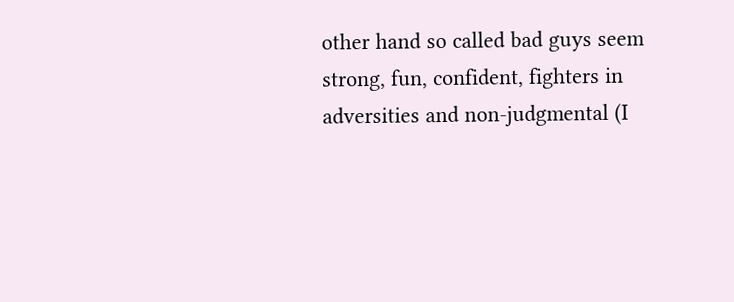other hand so called bad guys seem strong, fun, confident, fighters in adversities and non-judgmental (I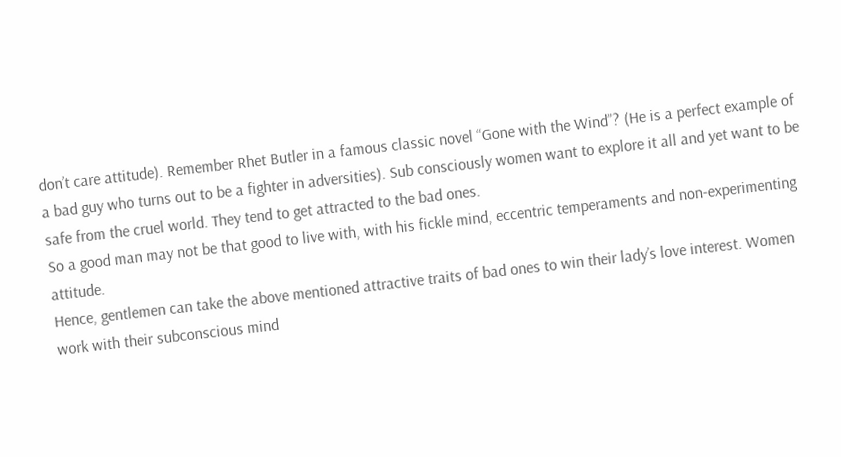don’t care attitude). Remember Rhet Butler in a famous classic novel “Gone with the Wind”? (He is a perfect example of a bad guy who turns out to be a fighter in adversities). Sub consciously women want to explore it all and yet want to be safe from the cruel world. They tend to get attracted to the bad ones.
So a good man may not be that good to live with, with his fickle mind, eccentric temperaments and non-experimenting attitude.
Hence, gentlemen can take the above mentioned attractive traits of bad ones to win their lady’s love interest. Women work with their subconscious mind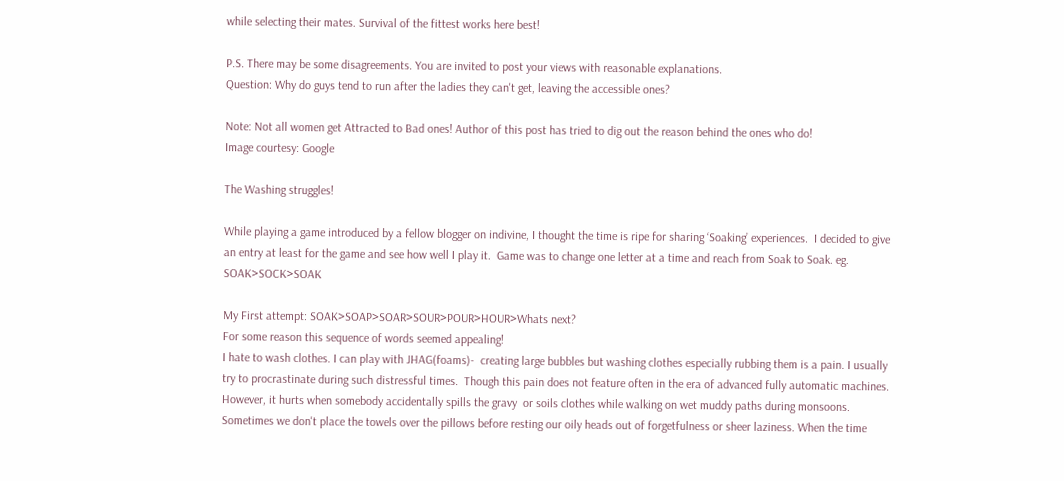while selecting their mates. Survival of the fittest works here best!

P.S. There may be some disagreements. You are invited to post your views with reasonable explanations.
Question: Why do guys tend to run after the ladies they can't get, leaving the accessible ones?

Note: Not all women get Attracted to Bad ones! Author of this post has tried to dig out the reason behind the ones who do!
Image courtesy: Google

The Washing struggles!

While playing a game introduced by a fellow blogger on indivine, I thought the time is ripe for sharing ‘Soaking’ experiences.  I decided to give an entry at least for the game and see how well I play it.  Game was to change one letter at a time and reach from Soak to Soak. eg. SOAK>SOCK>SOAK

My First attempt: SOAK>SOAP>SOAR>SOUR>POUR>HOUR>Whats next?
For some reason this sequence of words seemed appealing!
I hate to wash clothes. I can play with JHAG(foams)-  creating large bubbles but washing clothes especially rubbing them is a pain. I usually try to procrastinate during such distressful times.  Though this pain does not feature often in the era of advanced fully automatic machines. However, it hurts when somebody accidentally spills the gravy  or soils clothes while walking on wet muddy paths during monsoons. Sometimes we don't place the towels over the pillows before resting our oily heads out of forgetfulness or sheer laziness. When the time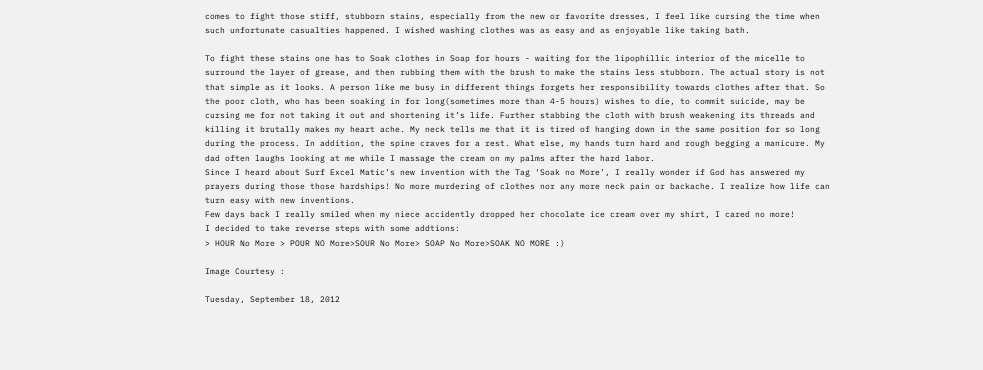comes to fight those stiff, stubborn stains, especially from the new or favorite dresses, I feel like cursing the time when such unfortunate casualties happened. I wished washing clothes was as easy and as enjoyable like taking bath.

To fight these stains one has to Soak clothes in Soap for hours - waiting for the lipophillic interior of the micelle to surround the layer of grease, and then rubbing them with the brush to make the stains less stubborn. The actual story is not that simple as it looks. A person like me busy in different things forgets her responsibility towards clothes after that. So the poor cloth, who has been soaking in for long(sometimes more than 4-5 hours) wishes to die, to commit suicide, may be cursing me for not taking it out and shortening it’s life. Further stabbing the cloth with brush weakening its threads and killing it brutally makes my heart ache. My neck tells me that it is tired of hanging down in the same position for so long during the process. In addition, the spine craves for a rest. What else, my hands turn hard and rough begging a manicure. My dad often laughs looking at me while I massage the cream on my palms after the hard labor.
Since I heard about Surf Excel Matic’s new invention with the Tag ‘Soak no More’, I really wonder if God has answered my prayers during those those hardships! No more murdering of clothes nor any more neck pain or backache. I realize how life can turn easy with new inventions.
Few days back I really smiled when my niece accidently dropped her chocolate ice cream over my shirt, I cared no more!
I decided to take reverse steps with some addtions:
> HOUR No More > POUR NO More>SOUR No More> SOAP No More>SOAK NO MORE :)

Image Courtesy :

Tuesday, September 18, 2012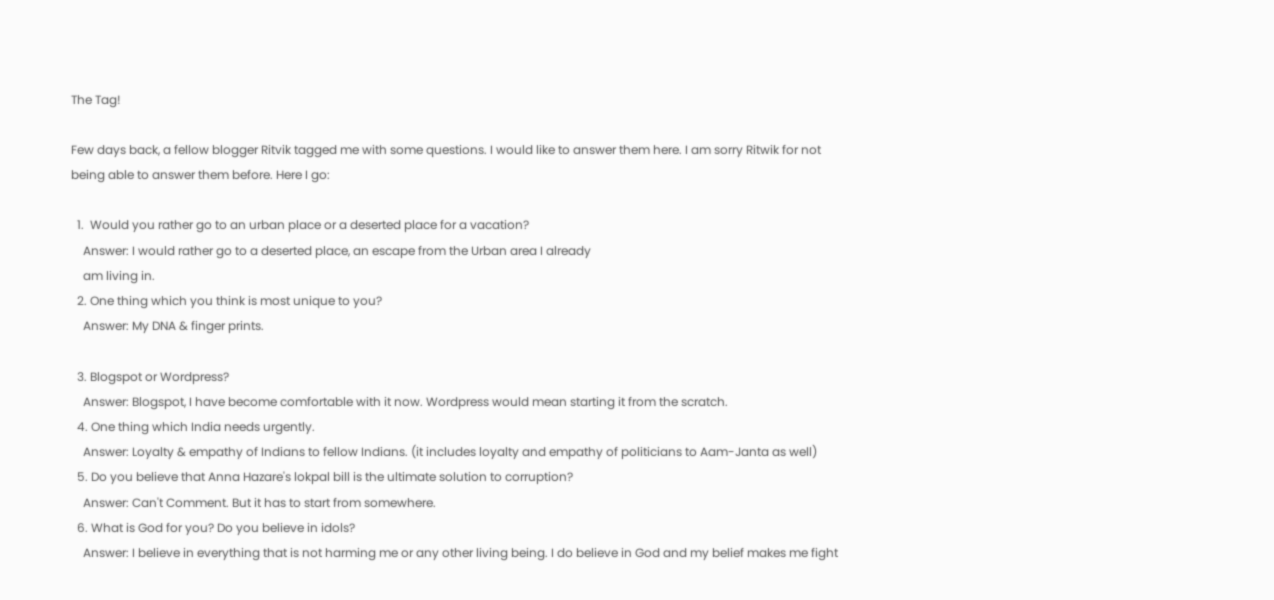The Tag!

Few days back, a fellow blogger Ritvik tagged me with some questions. I would like to answer them here. I am sorry Ritwik for not being able to answer them before. Here I go:

  1.  Would you rather go to an urban place or a deserted place for a vacation?
    Answer: I would rather go to a deserted place, an escape from the Urban area I already
    am living in.
  2. One thing which you think is most unique to you?
    Answer: My DNA & finger prints.

  3. Blogspot or Wordpress?
    Answer: Blogspot, I have become comfortable with it now. Wordpress would mean starting it from the scratch.
  4. One thing which India needs urgently.
    Answer: Loyalty & empathy of Indians to fellow Indians. (it includes loyalty and empathy of politicians to Aam-Janta as well)
  5. Do you believe that Anna Hazare's lokpal bill is the ultimate solution to corruption?
    Answer: Can't Comment. But it has to start from somewhere.
  6. What is God for you? Do you believe in idols?
    Answer: I believe in everything that is not harming me or any other living being. I do believe in God and my belief makes me fight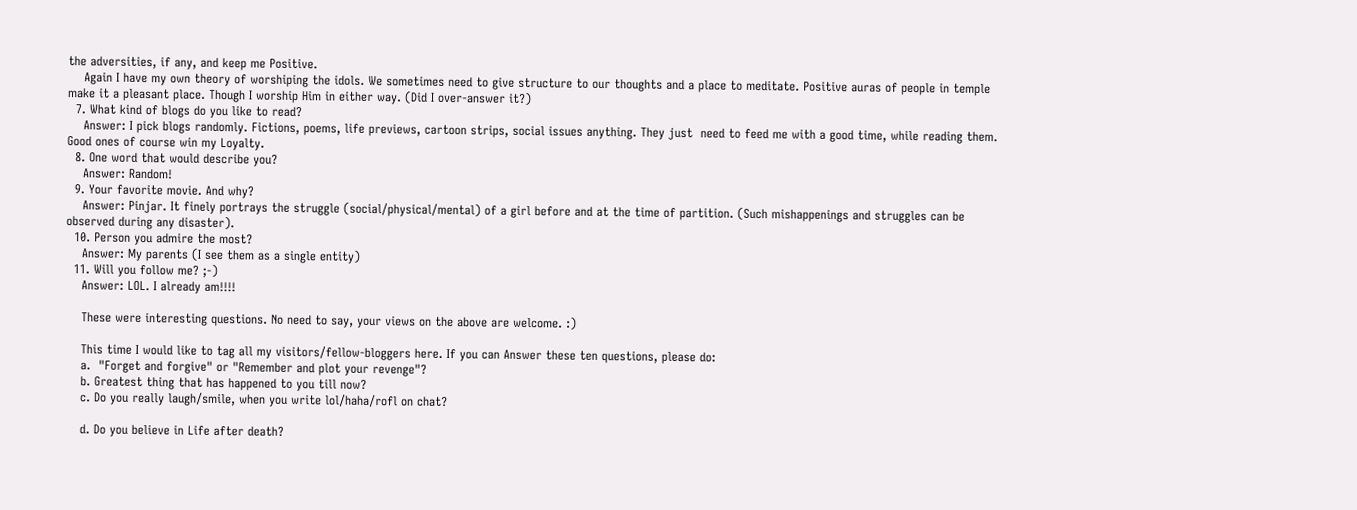the adversities, if any, and keep me Positive.
    Again I have my own theory of worshiping the idols. We sometimes need to give structure to our thoughts and a place to meditate. Positive auras of people in temple make it a pleasant place. Though I worship Him in either way. (Did I over-answer it?)
  7. What kind of blogs do you like to read?
    Answer: I pick blogs randomly. Fictions, poems, life previews, cartoon strips, social issues anything. They just  need to feed me with a good time, while reading them. Good ones of course win my Loyalty.
  8. One word that would describe you?
    Answer: Random!
  9. Your favorite movie. And why?
    Answer: Pinjar. It finely portrays the struggle (social/physical/mental) of a girl before and at the time of partition. (Such mishappenings and struggles can be observed during any disaster).
  10. Person you admire the most?
    Answer: My parents (I see them as a single entity)
  11. Will you follow me? ;-)
    Answer: LOL. I already am!!!!

    These were interesting questions. No need to say, your views on the above are welcome. :)

    This time I would like to tag all my visitors/fellow-bloggers here. If you can Answer these ten questions, please do:
    a.  "Forget and forgive" or "Remember and plot your revenge"?
    b. Greatest thing that has happened to you till now?
    c. Do you really laugh/smile, when you write lol/haha/rofl on chat?

    d. Do you believe in Life after death?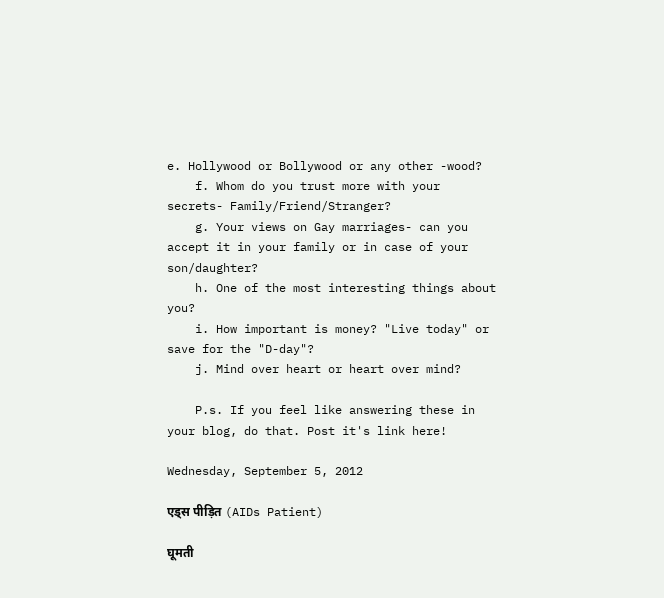e. Hollywood or Bollywood or any other -wood?
    f. Whom do you trust more with your secrets- Family/Friend/Stranger?
    g. Your views on Gay marriages- can you accept it in your family or in case of your son/daughter?
    h. One of the most interesting things about you?
    i. How important is money? "Live today" or save for the "D-day"?
    j. Mind over heart or heart over mind?

    P.s. If you feel like answering these in your blog, do that. Post it's link here!

Wednesday, September 5, 2012

एड्स पीड़ित (AIDs Patient)

घूमती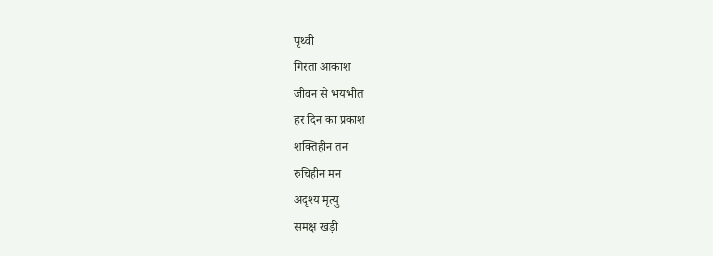पृथ्वी
गिरता आकाश
जीवन से भयभीत
हर दिन का प्रकाश
शक्तिहीन तन
रुचिहीन मन
अदृश्य मृत्यु
समक्ष खड़ी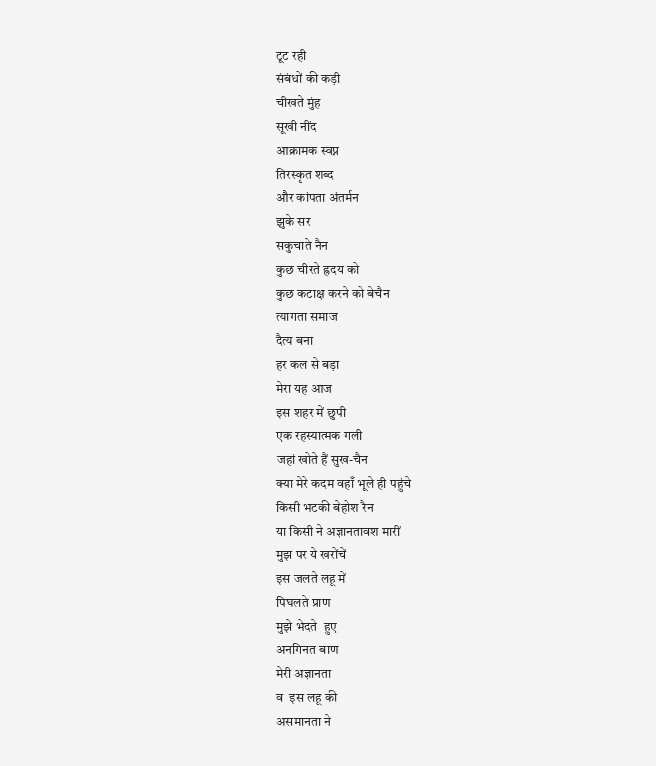टूट रही
संबंधों की कड़ी
चीखते मुंह
सूखी नींद
आक्रामक स्वप्न
तिरस्कृत शब्द
और कांपता अंतर्मन
झुके सर
सकुचाते नैन
कुछ चीरते ह्रदय को
कुछ कटाक्ष करने को बेचैन
त्यागता समाज
दैत्य बना
हर कल से बड़ा
मेरा यह आज
इस शहर में छुपी
एक रहस्यात्मक गली
जहां खोते हैं सुख-चैन
क्या मेरे कदम वहाँ भूले ही पहुंचे
किसी भटकी बेहोश रैन
या किसी ने अज्ञानतावश मारीं
मुझ पर ये खरोंचें
इस जलते लहू में
पिघलते प्राण
मुझे भेदते  हुए
अनगिनत बाण
मेरी अज्ञानता
व  इस लहू की
असमानता ने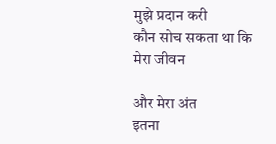मुझे प्रदान करी
कौन सोच सकता था कि
मेरा जीवन

और मेरा अंत
इतना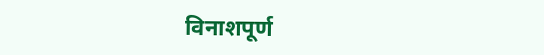विनाशपूर्ण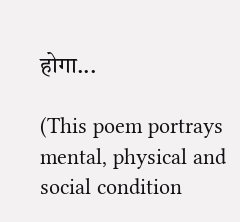होगा...

(This poem portrays mental, physical and social condition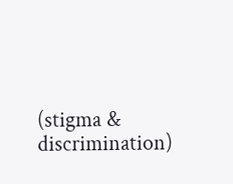(stigma & discrimination)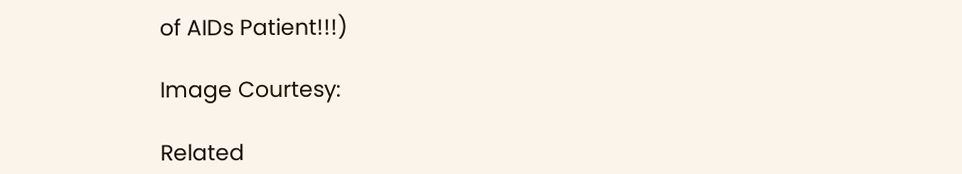of AIDs Patient!!!)

Image Courtesy:

Related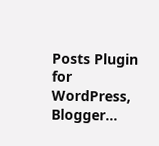Posts Plugin for WordPress, Blogger...